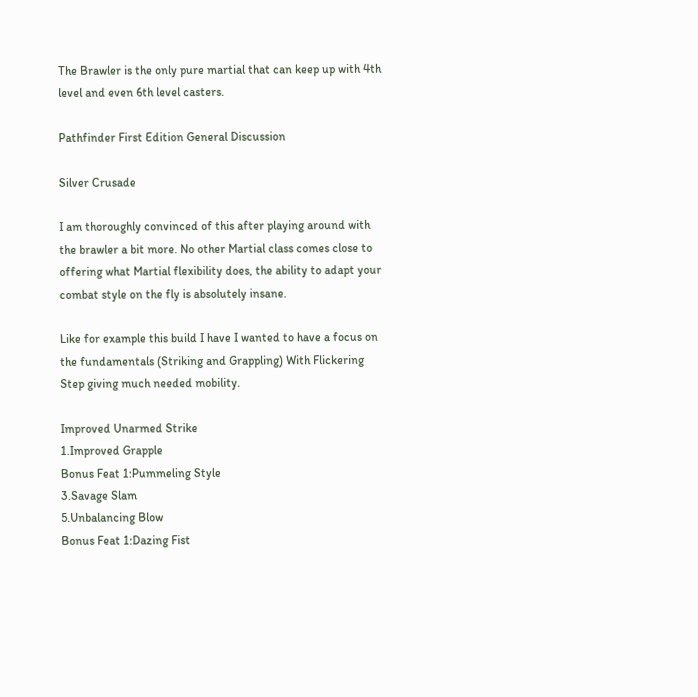The Brawler is the only pure martial that can keep up with 4th level and even 6th level casters.

Pathfinder First Edition General Discussion

Silver Crusade

I am thoroughly convinced of this after playing around with the brawler a bit more. No other Martial class comes close to offering what Martial flexibility does, the ability to adapt your combat style on the fly is absolutely insane.

Like for example this build I have I wanted to have a focus on the fundamentals (Striking and Grappling) With Flickering Step giving much needed mobility.

Improved Unarmed Strike
1.Improved Grapple
Bonus Feat 1:Pummeling Style
3.Savage Slam
5.Unbalancing Blow
Bonus Feat 1:Dazing Fist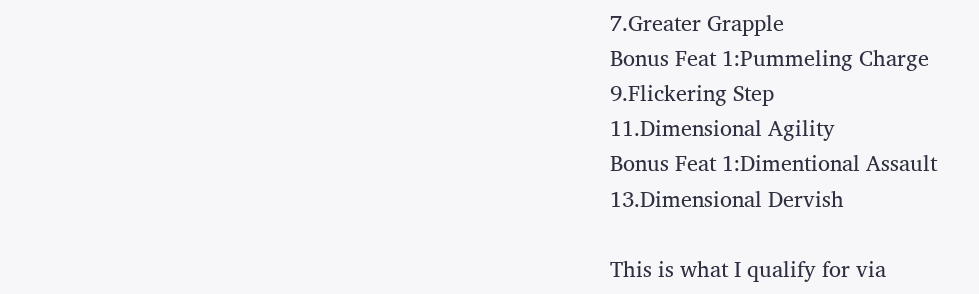7.Greater Grapple
Bonus Feat 1:Pummeling Charge
9.Flickering Step
11.Dimensional Agility
Bonus Feat 1:Dimentional Assault
13.Dimensional Dervish

This is what I qualify for via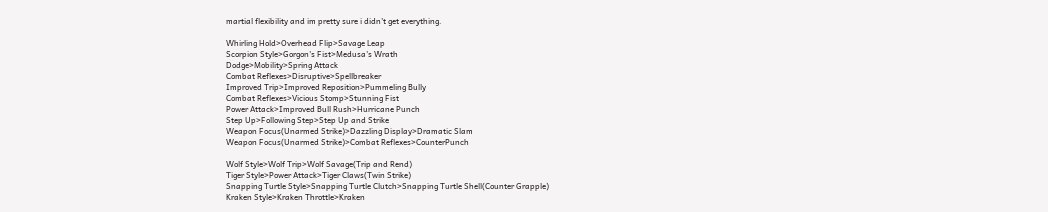martial flexibility and im pretty sure i didn't get everything.

Whirling Hold>Overhead Flip>Savage Leap
Scorpion Style>Gorgon's Fist>Medusa's Wrath
Dodge>Mobility>Spring Attack
Combat Reflexes>Disruptive>Spellbreaker
Improved Trip>Improved Reposition>Pummeling Bully
Combat Reflexes>Vicious Stomp>Stunning Fist
Power Attack>Improved Bull Rush>Hurricane Punch
Step Up>Following Step>Step Up and Strike
Weapon Focus(Unarmed Strike)>Dazzling Display>Dramatic Slam
Weapon Focus(Unarmed Strike)>Combat Reflexes>CounterPunch

Wolf Style>Wolf Trip>Wolf Savage(Trip and Rend)
Tiger Style>Power Attack>Tiger Claws(Twin Strike)
Snapping Turtle Style>Snapping Turtle Clutch>Snapping Turtle Shell(Counter Grapple)
Kraken Style>Kraken Throttle>Kraken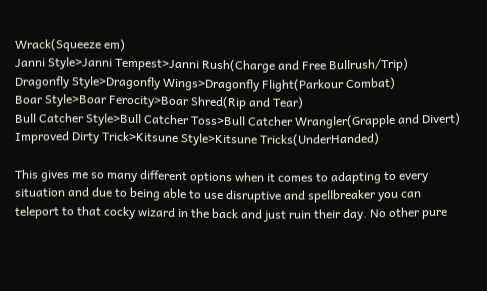Wrack(Squeeze em)
Janni Style>Janni Tempest>Janni Rush(Charge and Free Bullrush/Trip)
Dragonfly Style>Dragonfly Wings>Dragonfly Flight(Parkour Combat)
Boar Style>Boar Ferocity>Boar Shred(Rip and Tear)
Bull Catcher Style>Bull Catcher Toss>Bull Catcher Wrangler(Grapple and Divert)
Improved Dirty Trick>Kitsune Style>Kitsune Tricks(UnderHanded)

This gives me so many different options when it comes to adapting to every situation and due to being able to use disruptive and spellbreaker you can teleport to that cocky wizard in the back and just ruin their day. No other pure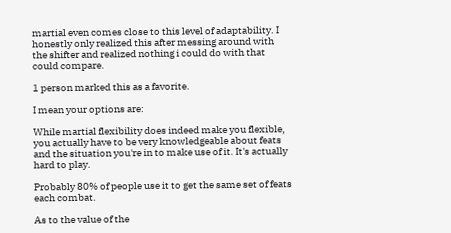martial even comes close to this level of adaptability. I honestly only realized this after messing around with the shifter and realized nothing i could do with that could compare.

1 person marked this as a favorite.

I mean your options are:

While martial flexibility does indeed make you flexible, you actually have to be very knowledgeable about feats and the situation you're in to make use of it. It's actually hard to play.

Probably 80% of people use it to get the same set of feats each combat.

As to the value of the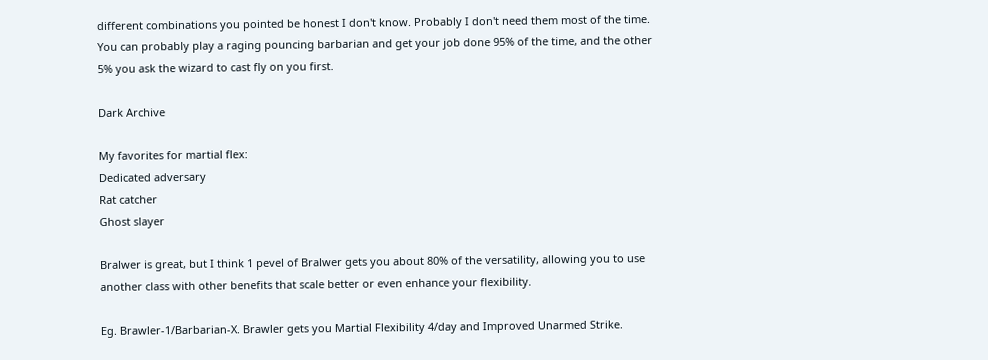different combinations you pointed be honest I don't know. Probably I don't need them most of the time. You can probably play a raging pouncing barbarian and get your job done 95% of the time, and the other 5% you ask the wizard to cast fly on you first.

Dark Archive

My favorites for martial flex:
Dedicated adversary
Rat catcher
Ghost slayer

Bralwer is great, but I think 1 pevel of Bralwer gets you about 80% of the versatility, allowing you to use another class with other benefits that scale better or even enhance your flexibility.

Eg. Brawler-1/Barbarian-X. Brawler gets you Martial Flexibility 4/day and Improved Unarmed Strike.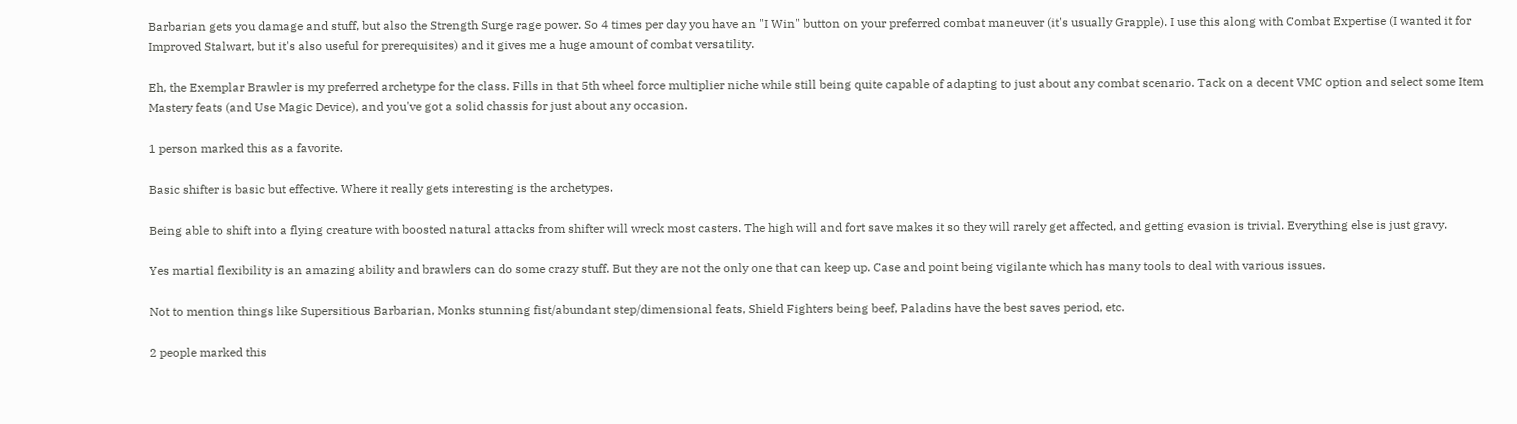Barbarian gets you damage and stuff, but also the Strength Surge rage power. So 4 times per day you have an "I Win" button on your preferred combat maneuver (it's usually Grapple). I use this along with Combat Expertise (I wanted it for Improved Stalwart, but it's also useful for prerequisites) and it gives me a huge amount of combat versatility.

Eh, the Exemplar Brawler is my preferred archetype for the class. Fills in that 5th wheel force multiplier niche while still being quite capable of adapting to just about any combat scenario. Tack on a decent VMC option and select some Item Mastery feats (and Use Magic Device), and you've got a solid chassis for just about any occasion.

1 person marked this as a favorite.

Basic shifter is basic but effective. Where it really gets interesting is the archetypes.

Being able to shift into a flying creature with boosted natural attacks from shifter will wreck most casters. The high will and fort save makes it so they will rarely get affected, and getting evasion is trivial. Everything else is just gravy.

Yes martial flexibility is an amazing ability and brawlers can do some crazy stuff. But they are not the only one that can keep up. Case and point being vigilante which has many tools to deal with various issues.

Not to mention things like Supersitious Barbarian, Monks stunning fist/abundant step/dimensional feats, Shield Fighters being beef, Paladins have the best saves period, etc.

2 people marked this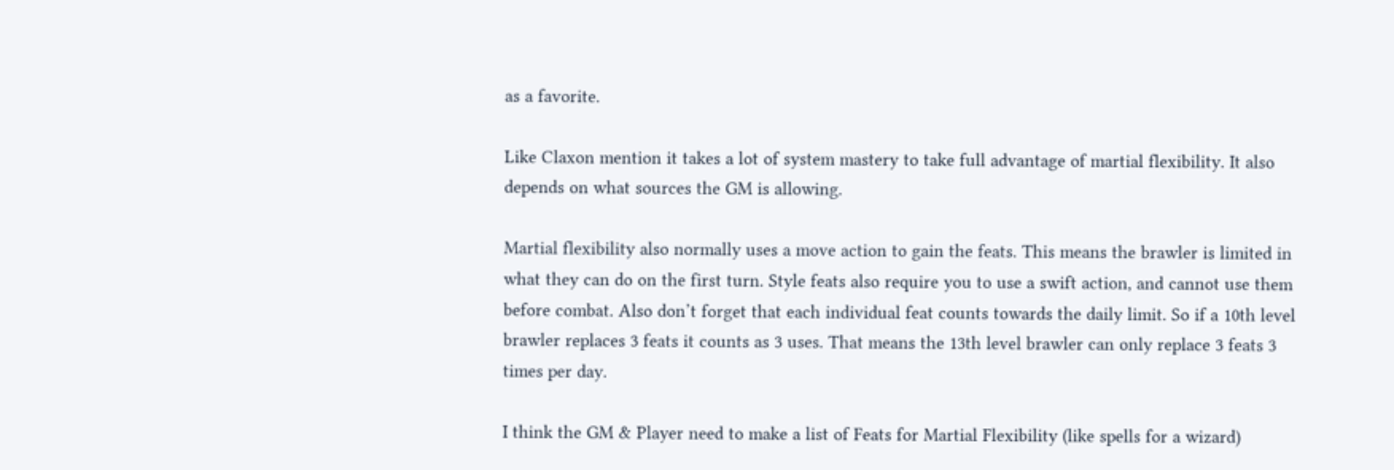as a favorite.

Like Claxon mention it takes a lot of system mastery to take full advantage of martial flexibility. It also depends on what sources the GM is allowing.

Martial flexibility also normally uses a move action to gain the feats. This means the brawler is limited in what they can do on the first turn. Style feats also require you to use a swift action, and cannot use them before combat. Also don’t forget that each individual feat counts towards the daily limit. So if a 10th level brawler replaces 3 feats it counts as 3 uses. That means the 13th level brawler can only replace 3 feats 3 times per day.

I think the GM & Player need to make a list of Feats for Martial Flexibility (like spells for a wizard)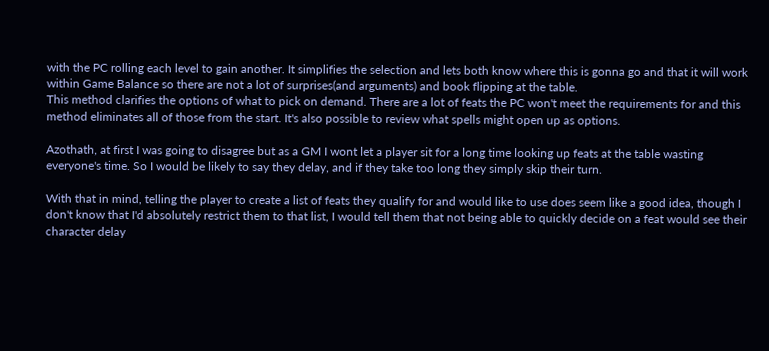with the PC rolling each level to gain another. It simplifies the selection and lets both know where this is gonna go and that it will work within Game Balance so there are not a lot of surprises(and arguments) and book flipping at the table.
This method clarifies the options of what to pick on demand. There are a lot of feats the PC won't meet the requirements for and this method eliminates all of those from the start. It's also possible to review what spells might open up as options.

Azothath, at first I was going to disagree but as a GM I wont let a player sit for a long time looking up feats at the table wasting everyone's time. So I would be likely to say they delay, and if they take too long they simply skip their turn.

With that in mind, telling the player to create a list of feats they qualify for and would like to use does seem like a good idea, though I don't know that I'd absolutely restrict them to that list, I would tell them that not being able to quickly decide on a feat would see their character delay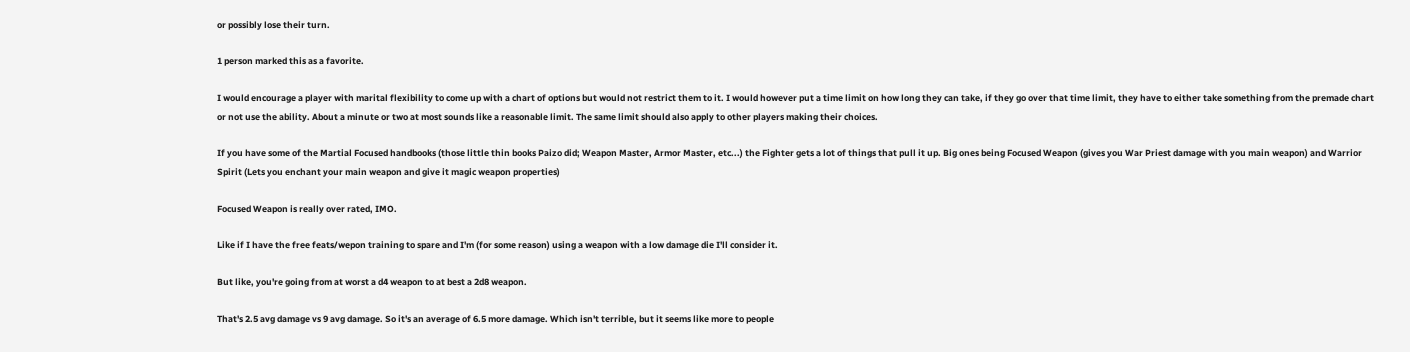or possibly lose their turn.

1 person marked this as a favorite.

I would encourage a player with marital flexibility to come up with a chart of options but would not restrict them to it. I would however put a time limit on how long they can take, if they go over that time limit, they have to either take something from the premade chart or not use the ability. About a minute or two at most sounds like a reasonable limit. The same limit should also apply to other players making their choices.

If you have some of the Martial Focused handbooks (those little thin books Paizo did; Weapon Master, Armor Master, etc...) the Fighter gets a lot of things that pull it up. Big ones being Focused Weapon (gives you War Priest damage with you main weapon) and Warrior Spirit (Lets you enchant your main weapon and give it magic weapon properties)

Focused Weapon is really over rated, IMO.

Like if I have the free feats/wepon training to spare and I'm (for some reason) using a weapon with a low damage die I'll consider it.

But like, you're going from at worst a d4 weapon to at best a 2d8 weapon.

That's 2.5 avg damage vs 9 avg damage. So it's an average of 6.5 more damage. Which isn't terrible, but it seems like more to people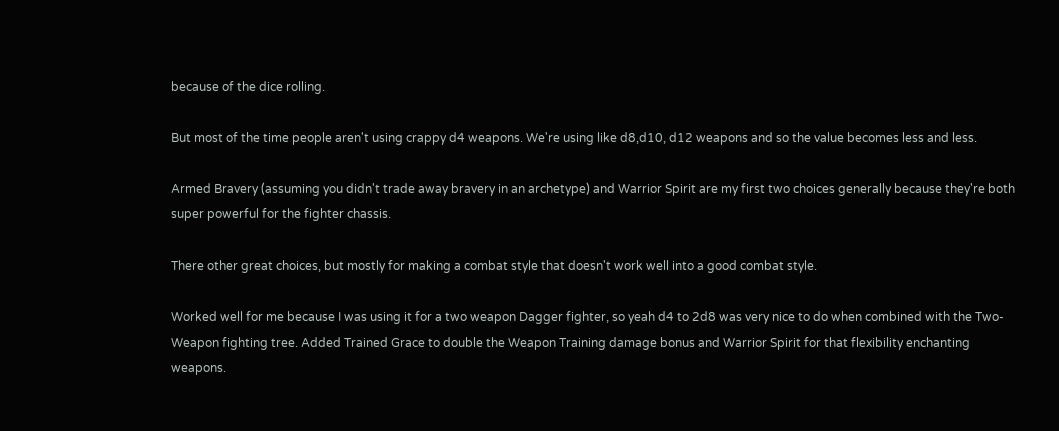because of the dice rolling.

But most of the time people aren't using crappy d4 weapons. We're using like d8,d10, d12 weapons and so the value becomes less and less.

Armed Bravery (assuming you didn't trade away bravery in an archetype) and Warrior Spirit are my first two choices generally because they're both super powerful for the fighter chassis.

There other great choices, but mostly for making a combat style that doesn't work well into a good combat style.

Worked well for me because I was using it for a two weapon Dagger fighter, so yeah d4 to 2d8 was very nice to do when combined with the Two-Weapon fighting tree. Added Trained Grace to double the Weapon Training damage bonus and Warrior Spirit for that flexibility enchanting weapons.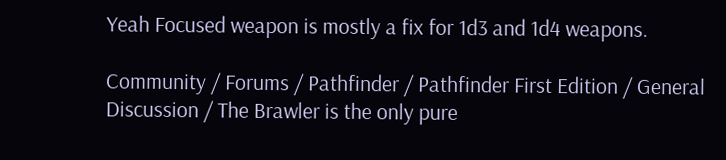Yeah Focused weapon is mostly a fix for 1d3 and 1d4 weapons.

Community / Forums / Pathfinder / Pathfinder First Edition / General Discussion / The Brawler is the only pure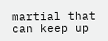martial that can keep up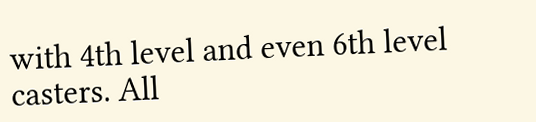with 4th level and even 6th level casters. All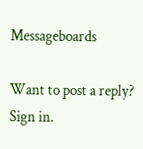Messageboards

Want to post a reply? Sign in.